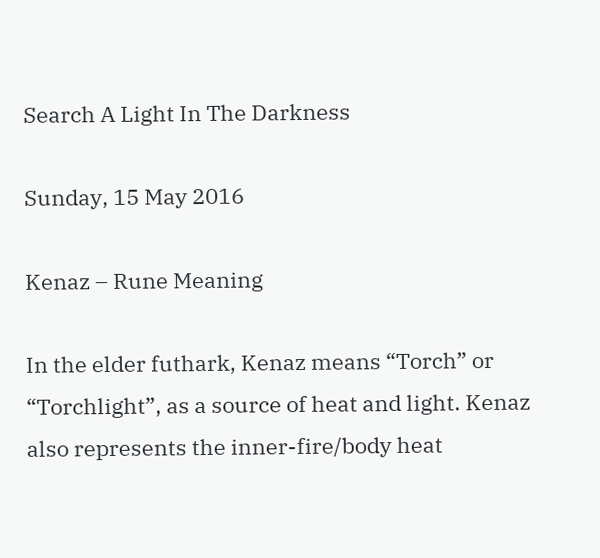Search A Light In The Darkness

Sunday, 15 May 2016

Kenaz – Rune Meaning

In the elder futhark, Kenaz means “Torch” or “Torchlight”, as a source of heat and light. Kenaz also represents the inner-fire/body heat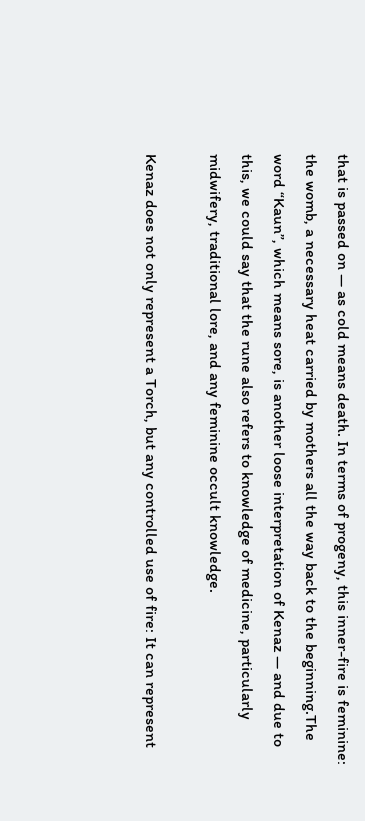that is passed on — as cold means death. In terms of progeny, this inner-fire is feminine: the womb, a necessary heat carried by mothers all the way back to the beginning.The word “Kaun”, which means sore, is another loose interpretation of Kenaz — and due to this, we could say that the rune also refers to knowledge of medicine, particularly midwifery, traditional lore, and any feminine occult knowledge.

Kenaz does not only represent a Torch, but any controlled use of fire: It can represent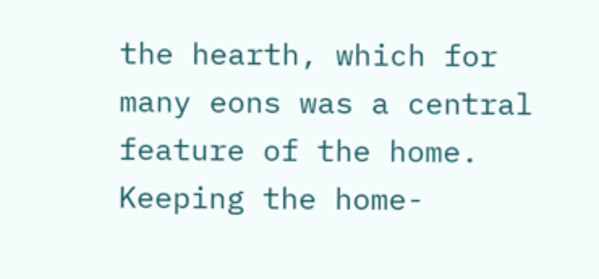the hearth, which for many eons was a central feature of the home. Keeping the home-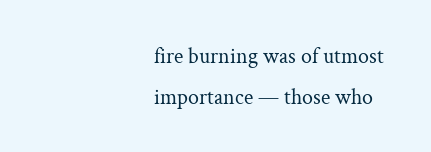fire burning was of utmost importance — those who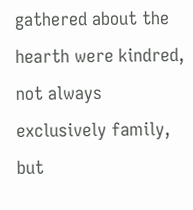gathered about the hearth were kindred, not always exclusively family, but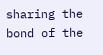sharing the bond of the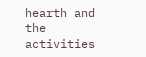hearth and the activities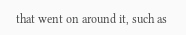that went on around it, such as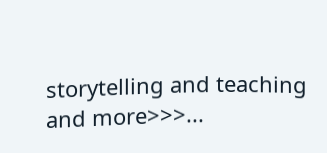storytelling and teaching and more>>>...